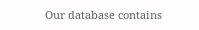Our database contains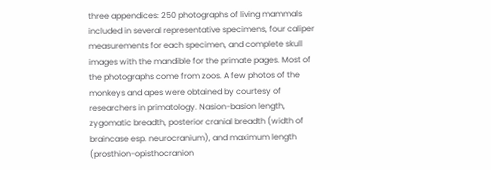three appendices: 250 photographs of living mammals included in several representative specimens, four caliper measurements for each specimen, and complete skull images with the mandible for the primate pages. Most of the photographs come from zoos. A few photos of the monkeys and apes were obtained by courtesy of researchers in primatology. Nasion-basion length, zygomatic breadth, posterior cranial breadth (width of braincase esp. neurocranium), and maximum length (prosthion-opisthocranion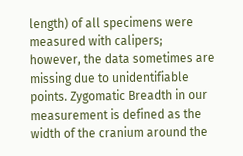length) of all specimens were measured with calipers; however, the data sometimes are missing due to unidentifiable points. Zygomatic Breadth in our measurement is defined as the width of the cranium around the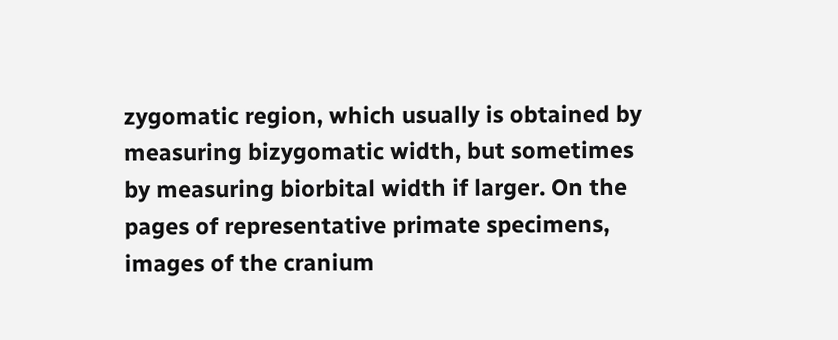zygomatic region, which usually is obtained by measuring bizygomatic width, but sometimes by measuring biorbital width if larger. On the pages of representative primate specimens, images of the cranium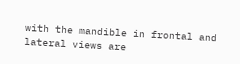with the mandible in frontal and lateral views are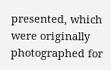presented, which were originally photographed for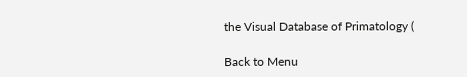the Visual Database of Primatology (

Back to Menu